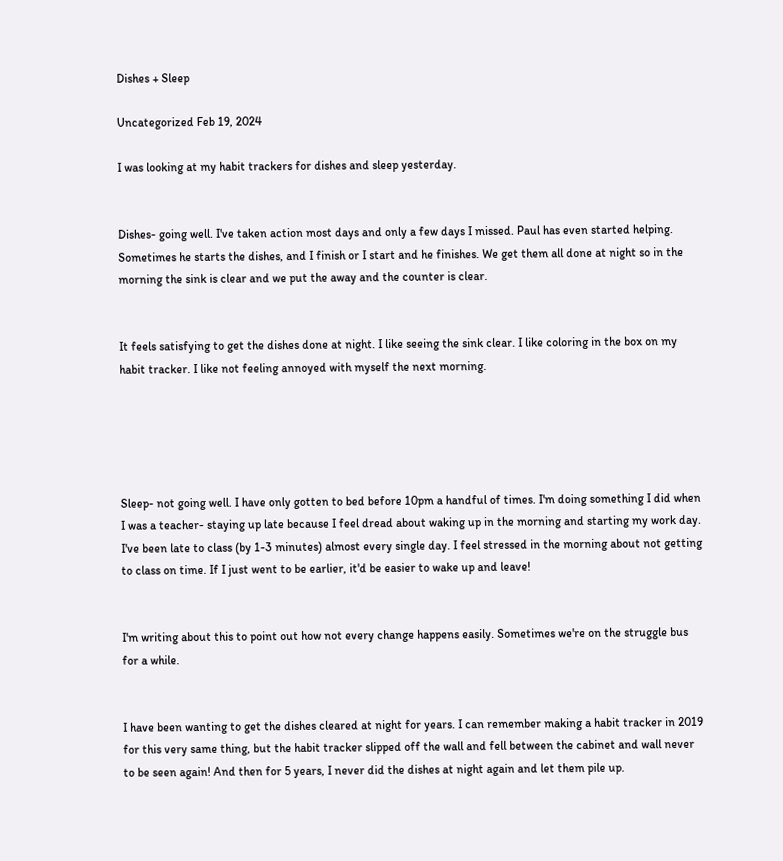Dishes + Sleep

Uncategorized Feb 19, 2024

I was looking at my habit trackers for dishes and sleep yesterday.


Dishes- going well. I've taken action most days and only a few days I missed. Paul has even started helping. Sometimes he starts the dishes, and I finish or I start and he finishes. We get them all done at night so in the morning the sink is clear and we put the away and the counter is clear.


It feels satisfying to get the dishes done at night. I like seeing the sink clear. I like coloring in the box on my habit tracker. I like not feeling annoyed with myself the next morning.





Sleep- not going well. I have only gotten to bed before 10pm a handful of times. I'm doing something I did when I was a teacher- staying up late because I feel dread about waking up in the morning and starting my work day. I've been late to class (by 1-3 minutes) almost every single day. I feel stressed in the morning about not getting to class on time. If I just went to be earlier, it'd be easier to wake up and leave!


I'm writing about this to point out how not every change happens easily. Sometimes we're on the struggle bus for a while.


I have been wanting to get the dishes cleared at night for years. I can remember making a habit tracker in 2019 for this very same thing, but the habit tracker slipped off the wall and fell between the cabinet and wall never to be seen again! And then for 5 years, I never did the dishes at night again and let them pile up.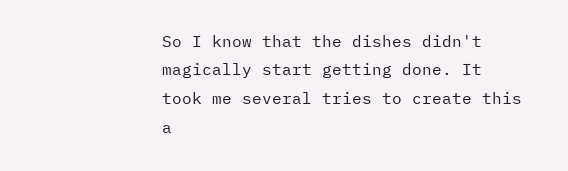So I know that the dishes didn't magically start getting done. It took me several tries to create this a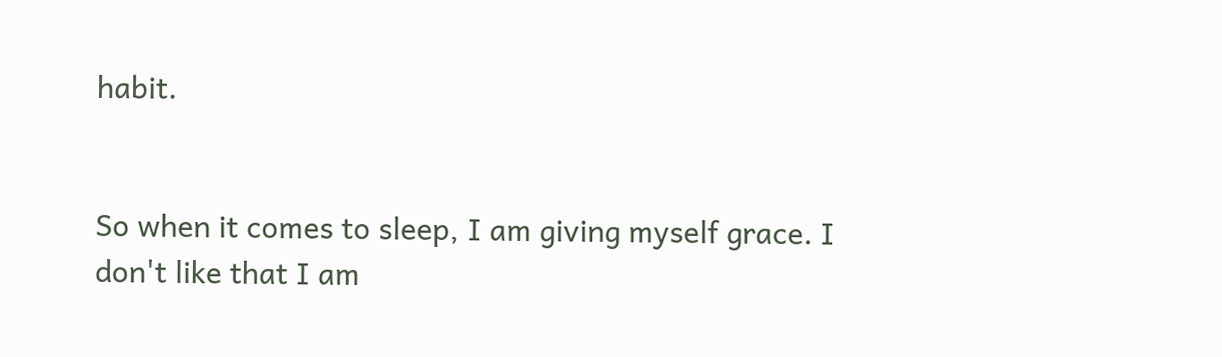habit.


So when it comes to sleep, I am giving myself grace. I don't like that I am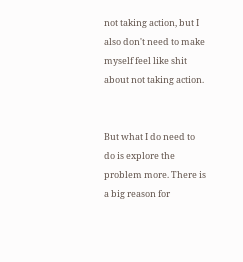not taking action, but I also don't need to make myself feel like shit about not taking action.


But what I do need to do is explore the problem more. There is a big reason for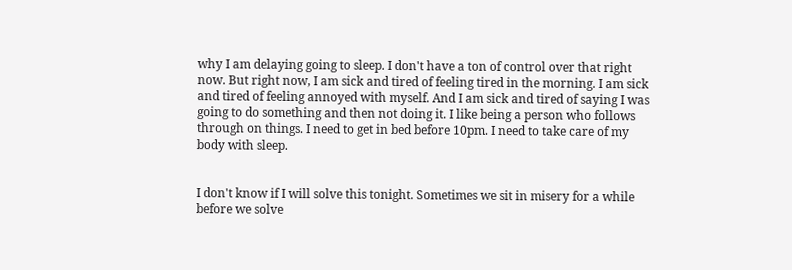why I am delaying going to sleep. I don't have a ton of control over that right now. But right now, I am sick and tired of feeling tired in the morning. I am sick and tired of feeling annoyed with myself. And I am sick and tired of saying I was going to do something and then not doing it. I like being a person who follows through on things. I need to get in bed before 10pm. I need to take care of my body with sleep.


I don't know if I will solve this tonight. Sometimes we sit in misery for a while before we solve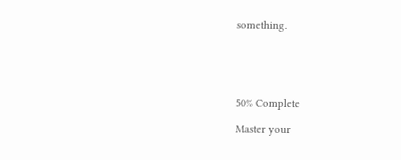something.





50% Complete

Master your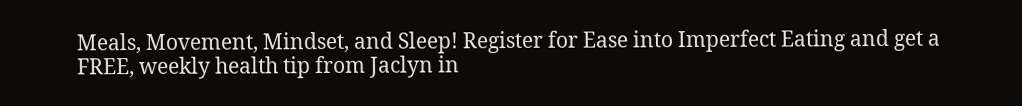Meals, Movement, Mindset, and Sleep! Register for Ease into Imperfect Eating and get a FREE, weekly health tip from Jaclyn in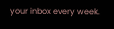your inbox every week.